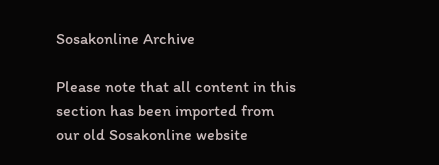Sosakonline Archive

Please note that all content in this section has been imported from our old Sosakonline website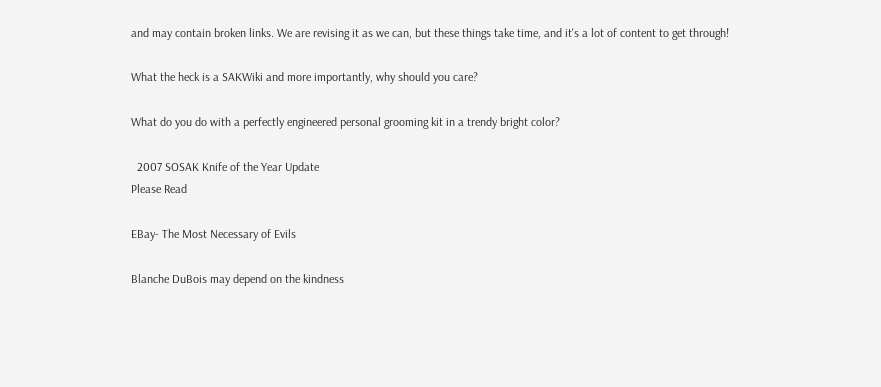and may contain broken links. We are revising it as we can, but these things take time, and it's a lot of content to get through!

What the heck is a SAKWiki and more importantly, why should you care?

What do you do with a perfectly engineered personal grooming kit in a trendy bright color?

  2007 SOSAK Knife of the Year Update
Please Read

EBay- The Most Necessary of Evils

Blanche DuBois may depend on the kindness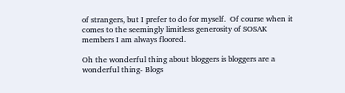of strangers, but I prefer to do for myself.  Of course when it comes to the seemingly limitless generosity of SOSAK members I am always floored.

Oh the wonderful thing about bloggers is bloggers are a wonderful thing- Blogs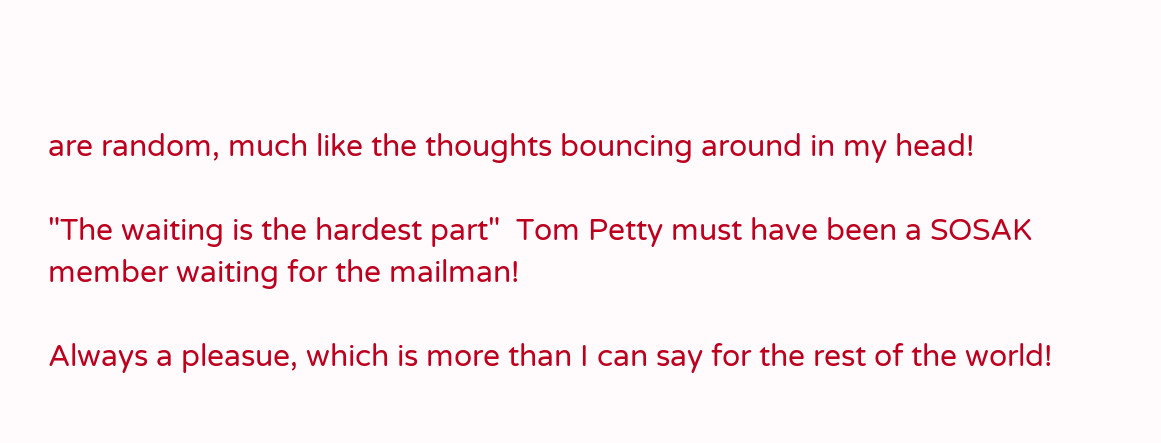are random, much like the thoughts bouncing around in my head!

"The waiting is the hardest part"  Tom Petty must have been a SOSAK member waiting for the mailman!

Always a pleasue, which is more than I can say for the rest of the world!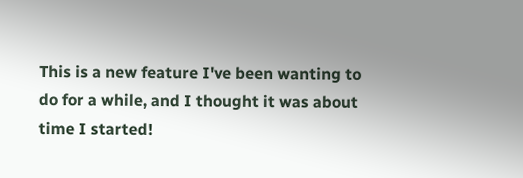This is a new feature I've been wanting to do for a while, and I thought it was about time I started!